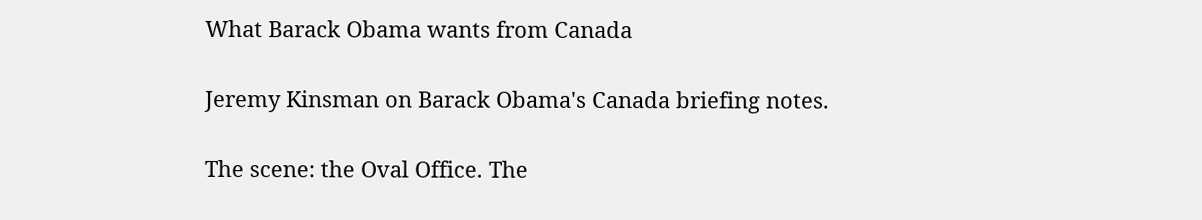What Barack Obama wants from Canada

Jeremy Kinsman on Barack Obama's Canada briefing notes.

The scene: the Oval Office. The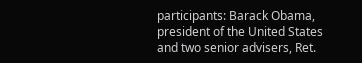participants: Barack Obama, president of the United States and two senior advisers, Ret.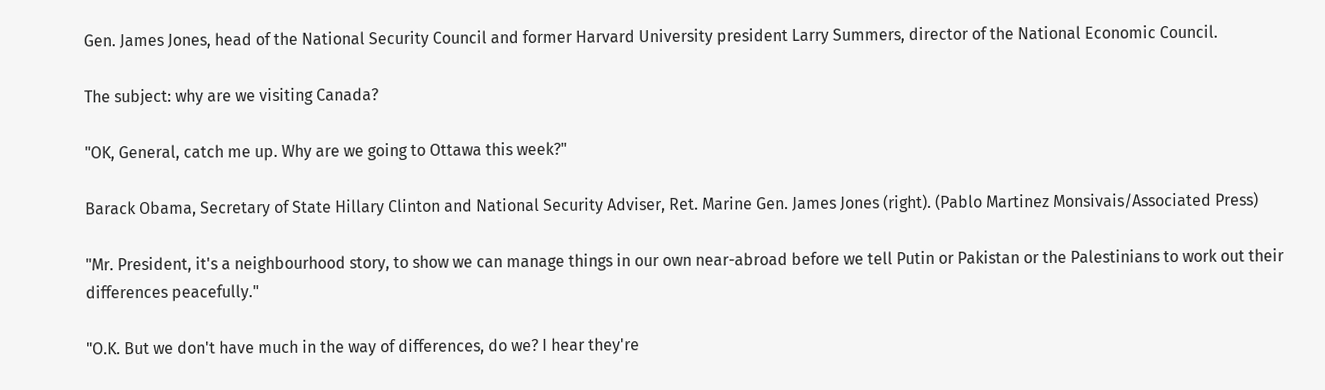Gen. James Jones, head of the National Security Council and former Harvard University president Larry Summers, director of the National Economic Council.

The subject: why are we visiting Canada?

"OK, General, catch me up. Why are we going to Ottawa this week?"

Barack Obama, Secretary of State Hillary Clinton and National Security Adviser, Ret. Marine Gen. James Jones (right). (Pablo Martinez Monsivais/Associated Press)

"Mr. President, it's a neighbourhood story, to show we can manage things in our own near-abroad before we tell Putin or Pakistan or the Palestinians to work out their differences peacefully."

"O.K. But we don't have much in the way of differences, do we? I hear they're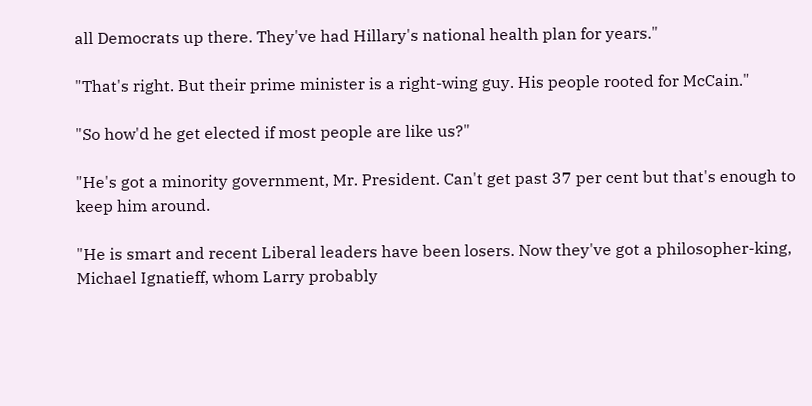all Democrats up there. They've had Hillary's national health plan for years."

"That's right. But their prime minister is a right-wing guy. His people rooted for McCain."

"So how'd he get elected if most people are like us?"

"He's got a minority government, Mr. President. Can't get past 37 per cent but that's enough to keep him around.

"He is smart and recent Liberal leaders have been losers. Now they've got a philosopher-king, Michael Ignatieff, whom Larry probably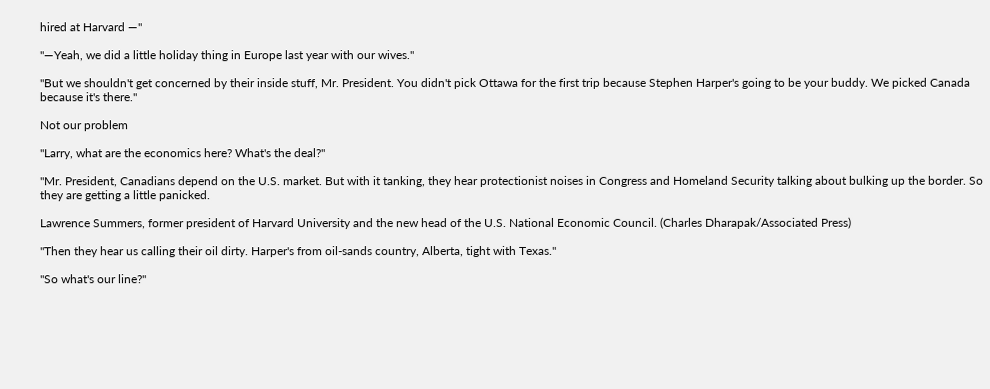hired at Harvard —"

"—Yeah, we did a little holiday thing in Europe last year with our wives."

"But we shouldn't get concerned by their inside stuff, Mr. President. You didn't pick Ottawa for the first trip because Stephen Harper's going to be your buddy. We picked Canada because it's there."

Not our problem

"Larry, what are the economics here? What's the deal?"

"Mr. President, Canadians depend on the U.S. market. But with it tanking, they hear protectionist noises in Congress and Homeland Security talking about bulking up the border. So they are getting a little panicked.

Lawrence Summers, former president of Harvard University and the new head of the U.S. National Economic Council. (Charles Dharapak/Associated Press)

"Then they hear us calling their oil dirty. Harper's from oil-sands country, Alberta, tight with Texas."

"So what's our line?"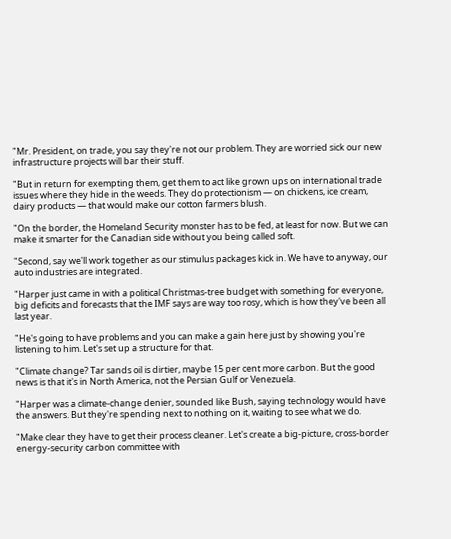"Mr. President, on trade, you say they're not our problem. They are worried sick our new infrastructure projects will bar their stuff.

"But in return for exempting them, get them to act like grown ups on international trade issues where they hide in the weeds. They do protectionism — on chickens, ice cream, dairy products — that would make our cotton farmers blush.

"On the border, the Homeland Security monster has to be fed, at least for now. But we can make it smarter for the Canadian side without you being called soft.

"Second, say we'll work together as our stimulus packages kick in. We have to anyway, our auto industries are integrated.

"Harper just came in with a political Christmas-tree budget with something for everyone, big deficits and forecasts that the IMF says are way too rosy, which is how they've been all last year.

"He's going to have problems and you can make a gain here just by showing you're listening to him. Let's set up a structure for that.

"Climate change? Tar sands oil is dirtier, maybe 15 per cent more carbon. But the good news is that it's in North America, not the Persian Gulf or Venezuela.

"Harper was a climate-change denier, sounded like Bush, saying technology would have the answers. But they're spending next to nothing on it, waiting to see what we do.

"Make clear they have to get their process cleaner. Let's create a big-picture, cross-border energy-security carbon committee with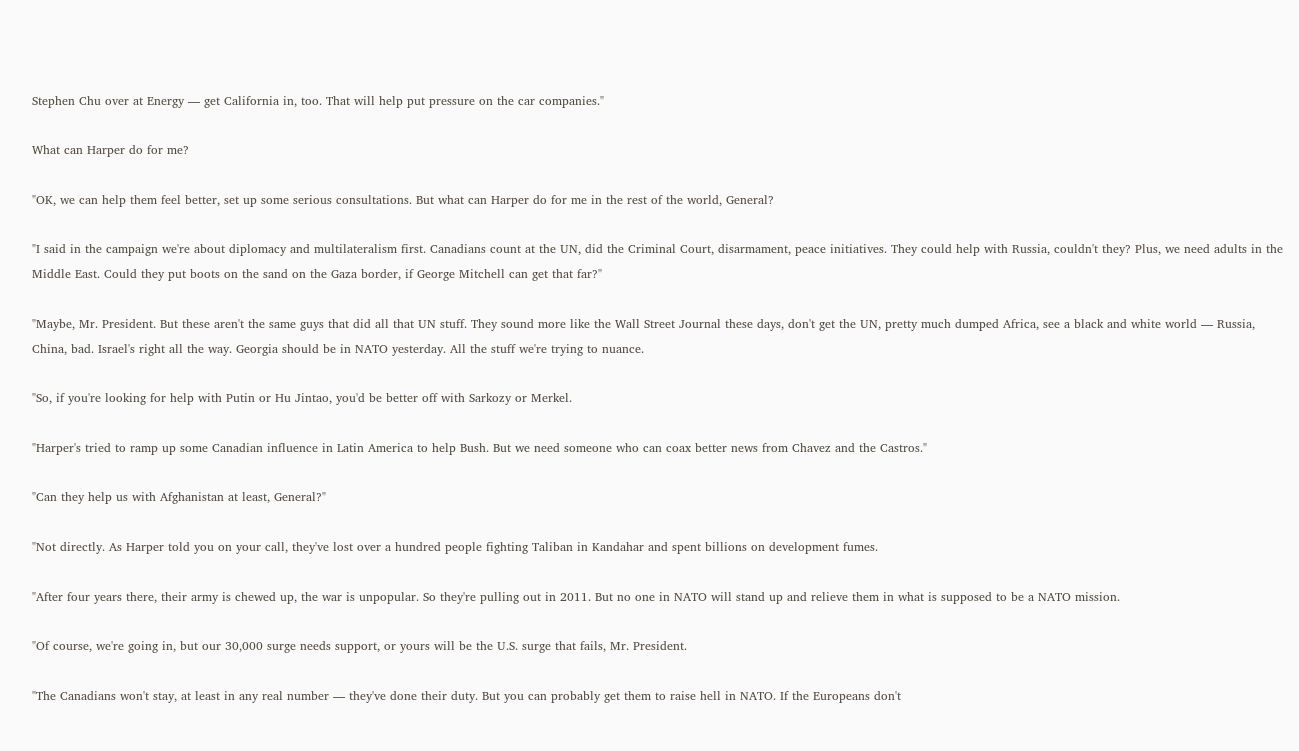Stephen Chu over at Energy — get California in, too. That will help put pressure on the car companies."

What can Harper do for me?

"OK, we can help them feel better, set up some serious consultations. But what can Harper do for me in the rest of the world, General?

"I said in the campaign we're about diplomacy and multilateralism first. Canadians count at the UN, did the Criminal Court, disarmament, peace initiatives. They could help with Russia, couldn't they? Plus, we need adults in the Middle East. Could they put boots on the sand on the Gaza border, if George Mitchell can get that far?"

"Maybe, Mr. President. But these aren't the same guys that did all that UN stuff. They sound more like the Wall Street Journal these days, don't get the UN, pretty much dumped Africa, see a black and white world — Russia, China, bad. Israel's right all the way. Georgia should be in NATO yesterday. All the stuff we're trying to nuance.

"So, if you're looking for help with Putin or Hu Jintao, you'd be better off with Sarkozy or Merkel.

"Harper's tried to ramp up some Canadian influence in Latin America to help Bush. But we need someone who can coax better news from Chavez and the Castros."

"Can they help us with Afghanistan at least, General?"

"Not directly. As Harper told you on your call, they've lost over a hundred people fighting Taliban in Kandahar and spent billions on development fumes.

"After four years there, their army is chewed up, the war is unpopular. So they're pulling out in 2011. But no one in NATO will stand up and relieve them in what is supposed to be a NATO mission.

"Of course, we're going in, but our 30,000 surge needs support, or yours will be the U.S. surge that fails, Mr. President.

"The Canadians won't stay, at least in any real number — they've done their duty. But you can probably get them to raise hell in NATO. If the Europeans don't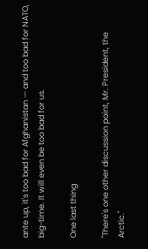ante up, it's too bad for Afghanistan — and too bad for NATO, big-time. It will even be too bad for us.

One last thing

"There's one other discussion point, Mr. President, the Arctic."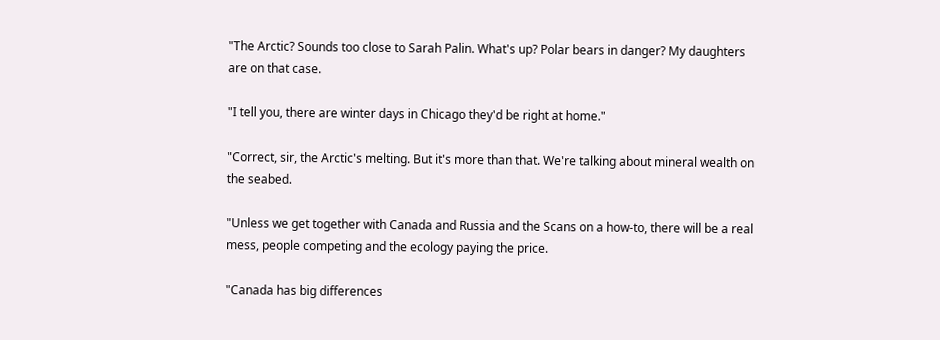"The Arctic? Sounds too close to Sarah Palin. What's up? Polar bears in danger? My daughters are on that case.

"I tell you, there are winter days in Chicago they'd be right at home."

"Correct, sir, the Arctic's melting. But it's more than that. We're talking about mineral wealth on the seabed.

"Unless we get together with Canada and Russia and the Scans on a how-to, there will be a real mess, people competing and the ecology paying the price.

"Canada has big differences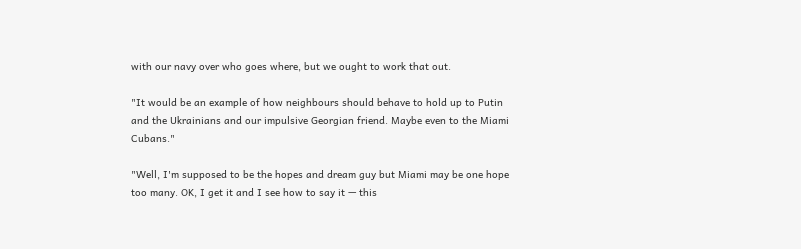with our navy over who goes where, but we ought to work that out.

"It would be an example of how neighbours should behave to hold up to Putin and the Ukrainians and our impulsive Georgian friend. Maybe even to the Miami Cubans."

"Well, I'm supposed to be the hopes and dream guy but Miami may be one hope too many. OK, I get it and I see how to say it — this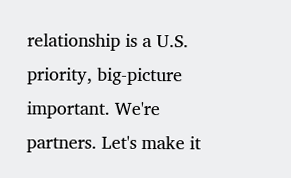relationship is a U.S. priority, big-picture important. We're partners. Let's make it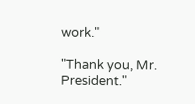work."

"Thank you, Mr. President."